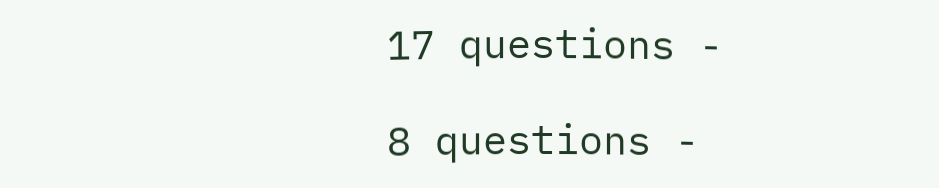17 questions -

8 questions -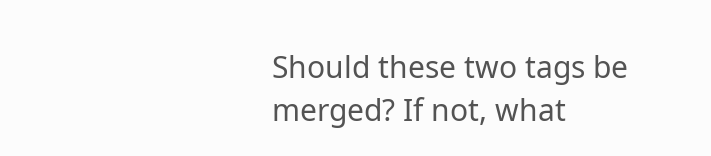Should these two tags be merged? If not, what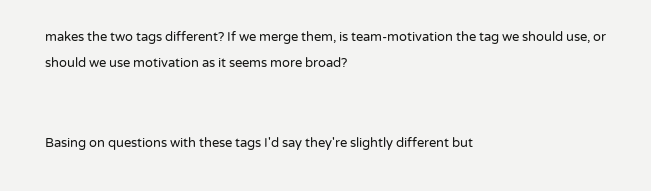makes the two tags different? If we merge them, is team-motivation the tag we should use, or should we use motivation as it seems more broad?


Basing on questions with these tags I'd say they're slightly different but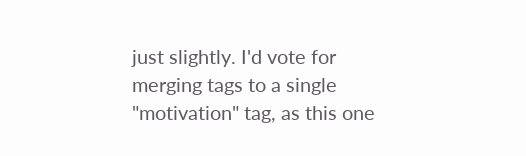just slightly. I'd vote for merging tags to a single "motivation" tag, as this one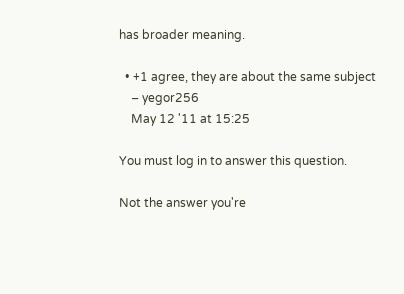has broader meaning.

  • +1 agree, they are about the same subject
    – yegor256
    May 12 '11 at 15:25

You must log in to answer this question.

Not the answer you're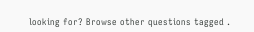looking for? Browse other questions tagged .